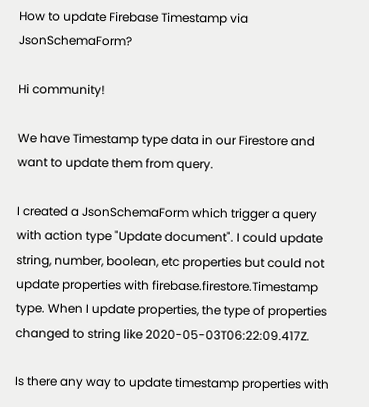How to update Firebase Timestamp via JsonSchemaForm?

Hi community!

We have Timestamp type data in our Firestore and want to update them from query.

I created a JsonSchemaForm which trigger a query with action type "Update document". I could update string, number, boolean, etc properties but could not update properties with firebase.firestore.Timestamp type. When I update properties, the type of properties changed to string like 2020-05-03T06:22:09.417Z.

Is there any way to update timestamp properties with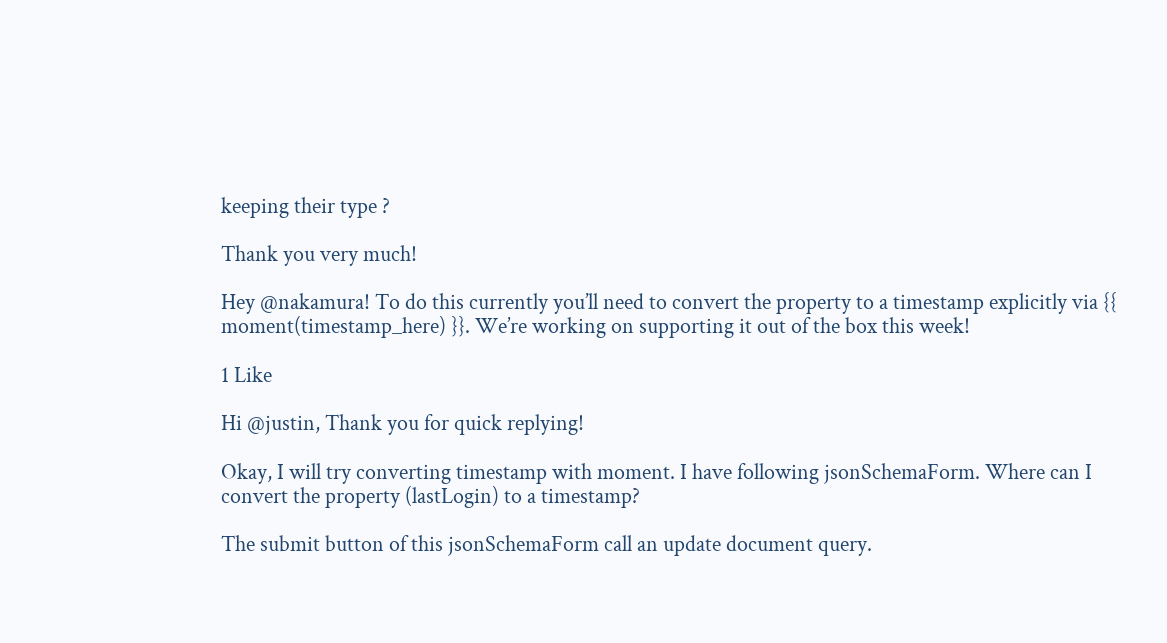keeping their type ?

Thank you very much!

Hey @nakamura! To do this currently you’ll need to convert the property to a timestamp explicitly via {{ moment(timestamp_here) }}. We’re working on supporting it out of the box this week!

1 Like

Hi @justin, Thank you for quick replying!

Okay, I will try converting timestamp with moment. I have following jsonSchemaForm. Where can I convert the property (lastLogin) to a timestamp?

The submit button of this jsonSchemaForm call an update document query.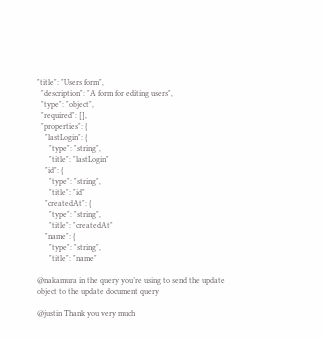"title": "Users form",
  "description": "A form for editing users",
  "type": "object",
  "required": [],
  "properties": {
    "lastLogin": {
      "type": "string",
      "title": "lastLogin"
    "id": {
      "type": "string",
      "title": "id"
    "createdAt": {
      "type": "string",
      "title": "createdAt"
    "name": {
      "type": "string",
      "title": "name"

@nakamura in the query you’re using to send the update object to the update document query

@justin Thank you very much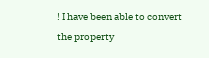! I have been able to convert the property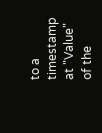to a timestamp at "Value" of the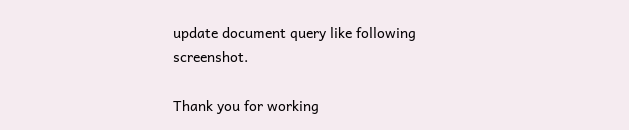update document query like following screenshot.

Thank you for working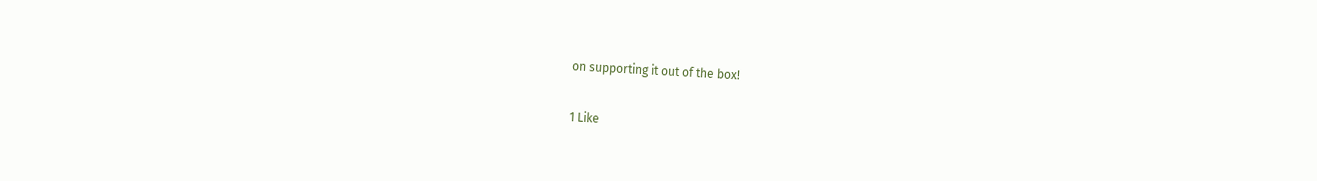on supporting it out of the box!

1 Like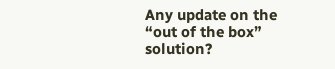Any update on the “out of the box” solution?